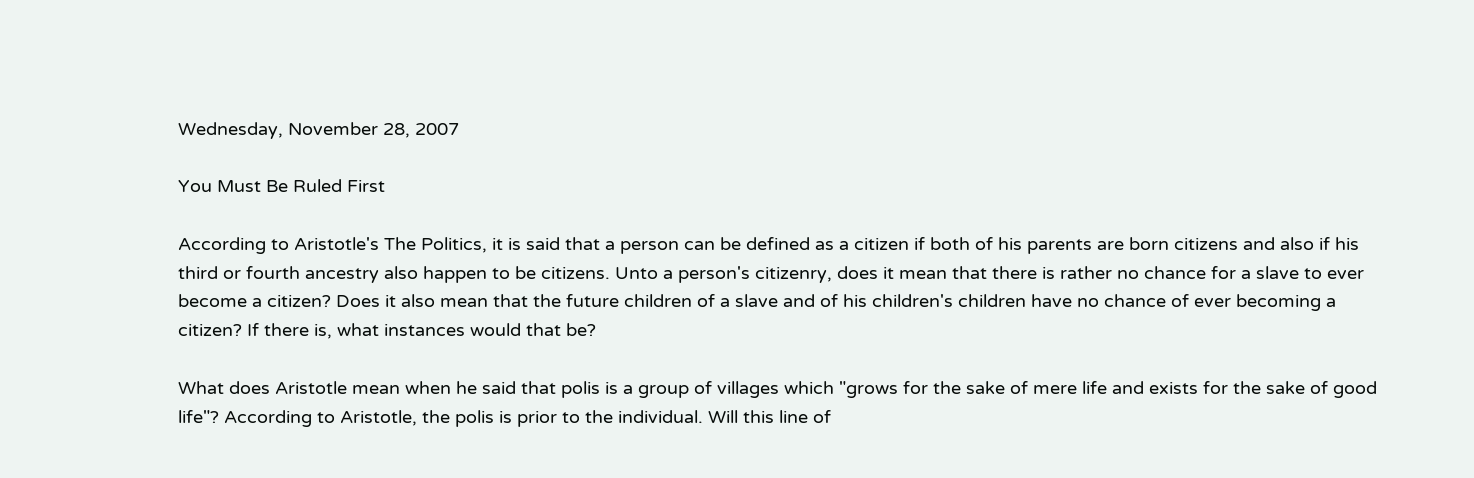Wednesday, November 28, 2007

You Must Be Ruled First

According to Aristotle's The Politics, it is said that a person can be defined as a citizen if both of his parents are born citizens and also if his third or fourth ancestry also happen to be citizens. Unto a person's citizenry, does it mean that there is rather no chance for a slave to ever become a citizen? Does it also mean that the future children of a slave and of his children's children have no chance of ever becoming a citizen? If there is, what instances would that be?

What does Aristotle mean when he said that polis is a group of villages which "grows for the sake of mere life and exists for the sake of good life"? According to Aristotle, the polis is prior to the individual. Will this line of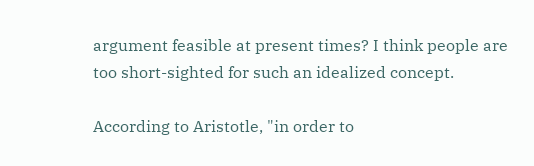argument feasible at present times? I think people are too short-sighted for such an idealized concept.

According to Aristotle, "in order to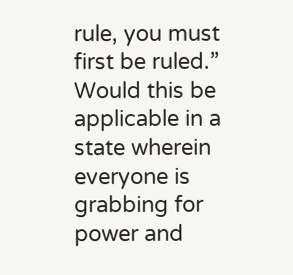rule, you must first be ruled.” Would this be applicable in a state wherein everyone is grabbing for power and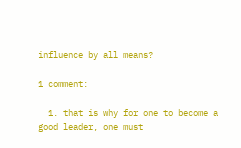influence by all means?

1 comment:

  1. that is why for one to become a good leader, one must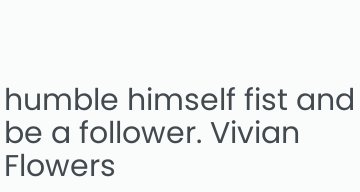humble himself fist and be a follower. Vivian Flowers